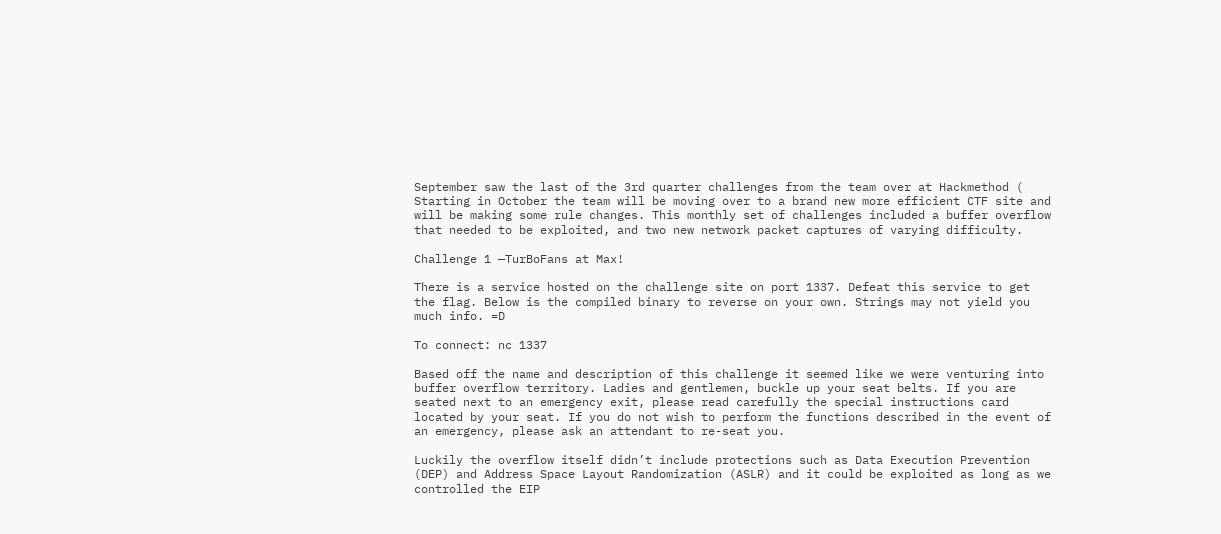September saw the last of the 3rd quarter challenges from the team over at Hackmethod ( Starting in October the team will be moving over to a brand new more efficient CTF site and will be making some rule changes. This monthly set of challenges included a buffer overflow that needed to be exploited, and two new network packet captures of varying difficulty.

Challenge 1 —TurBoFans at Max!

There is a service hosted on the challenge site on port 1337. Defeat this service to get the flag. Below is the compiled binary to reverse on your own. Strings may not yield you much info. =D

To connect: nc 1337

Based off the name and description of this challenge it seemed like we were venturing into buffer overflow territory. Ladies and gentlemen, buckle up your seat belts. If you are seated next to an emergency exit, please read carefully the special instructions card located by your seat. If you do not wish to perform the functions described in the event of an emergency, please ask an attendant to re-seat you.

Luckily the overflow itself didn’t include protections such as Data Execution Prevention (DEP) and Address Space Layout Randomization (ASLR) and it could be exploited as long as we controlled the EIP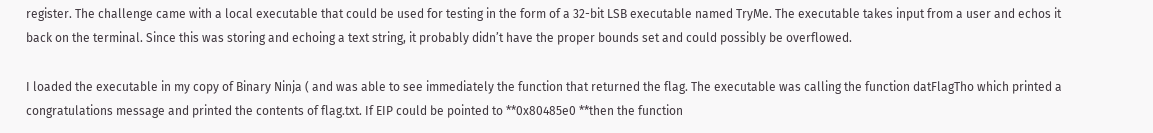register. The challenge came with a local executable that could be used for testing in the form of a 32-bit LSB executable named TryMe. The executable takes input from a user and echos it back on the terminal. Since this was storing and echoing a text string, it probably didn’t have the proper bounds set and could possibly be overflowed.

I loaded the executable in my copy of Binary Ninja ( and was able to see immediately the function that returned the flag. The executable was calling the function datFlagTho which printed a congratulations message and printed the contents of flag.txt. If EIP could be pointed to **0x80485e0 **then the function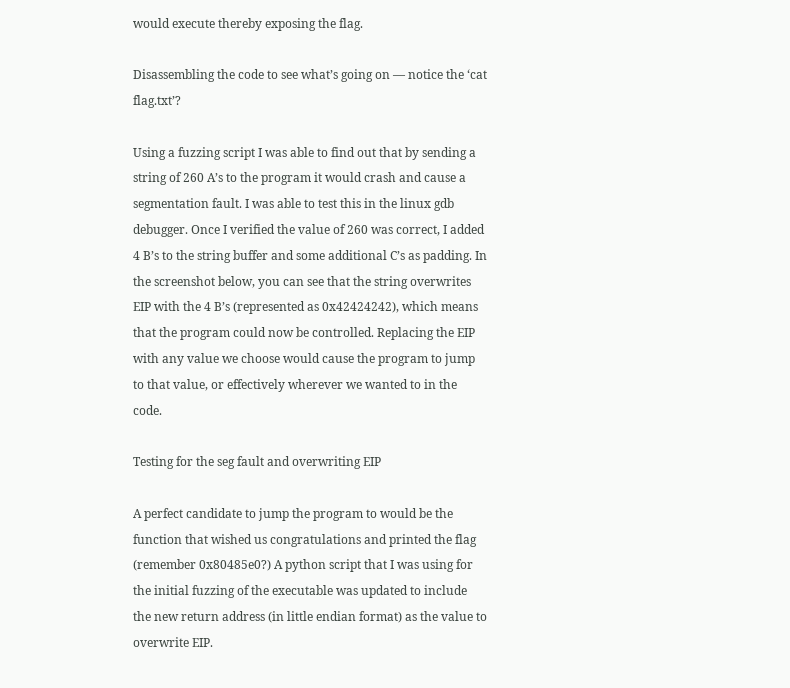would execute thereby exposing the flag.

Disassembling the code to see what’s going on — notice the ‘cat flag.txt’?

Using a fuzzing script I was able to find out that by sending a string of 260 A’s to the program it would crash and cause a segmentation fault. I was able to test this in the linux gdb debugger. Once I verified the value of 260 was correct, I added 4 B’s to the string buffer and some additional C’s as padding. In the screenshot below, you can see that the string overwrites EIP with the 4 B’s (represented as 0x42424242), which means that the program could now be controlled. Replacing the EIP with any value we choose would cause the program to jump to that value, or effectively wherever we wanted to in the code.

Testing for the seg fault and overwriting EIP

A perfect candidate to jump the program to would be the function that wished us congratulations and printed the flag (remember 0x80485e0?) A python script that I was using for the initial fuzzing of the executable was updated to include the new return address (in little endian format) as the value to overwrite EIP.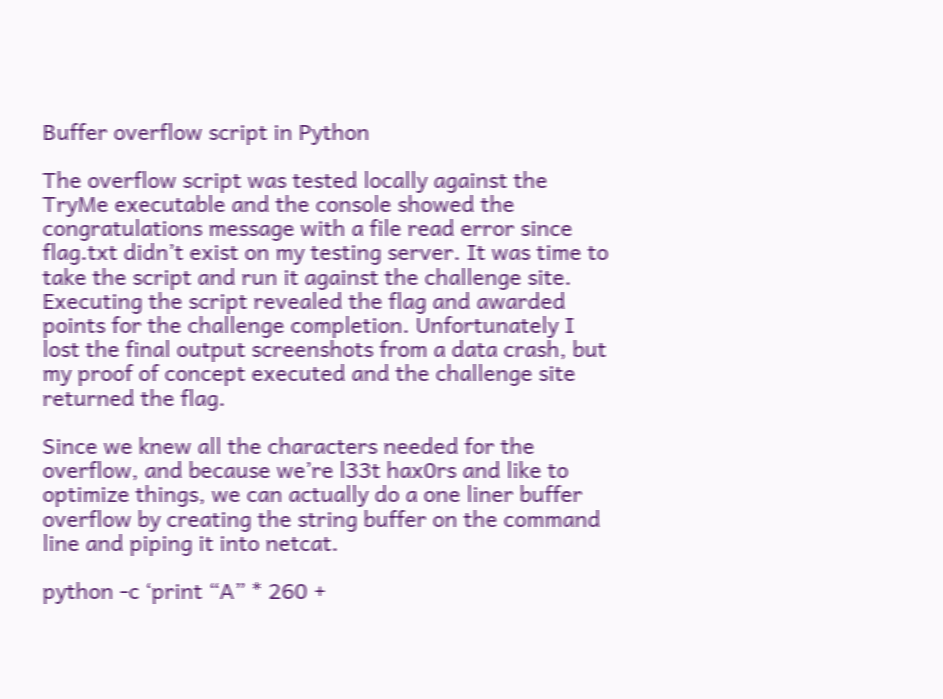Buffer overflow script in Python

The overflow script was tested locally against the TryMe executable and the console showed the congratulations message with a file read error since flag.txt didn’t exist on my testing server. It was time to take the script and run it against the challenge site. Executing the script revealed the flag and awarded points for the challenge completion. Unfortunately I lost the final output screenshots from a data crash, but my proof of concept executed and the challenge site returned the flag.

Since we knew all the characters needed for the overflow, and because we’re l33t hax0rs and like to optimize things, we can actually do a one liner buffer overflow by creating the string buffer on the command line and piping it into netcat.

python -c ‘print “A” * 260 +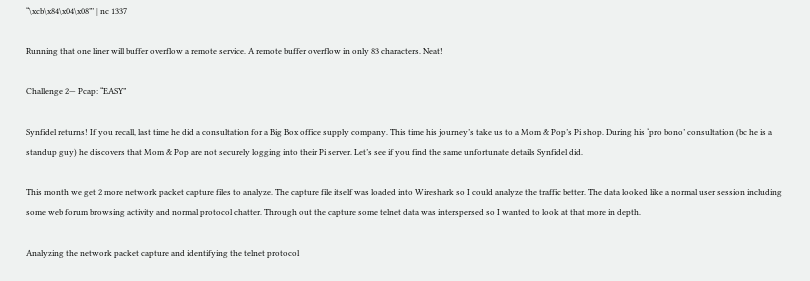“\xcb\x84\x04\x08”’ | nc 1337

Running that one liner will buffer overflow a remote service. A remote buffer overflow in only 83 characters. Neat!

Challenge 2— Pcap: “EASY”

Synfidel returns! If you recall, last time he did a consultation for a Big Box office supply company. This time his journey’s take us to a Mom & Pop’s Pi shop. During his ‘pro bono’ consultation (bc he is a standup guy) he discovers that Mom & Pop are not securely logging into their Pi server. Let’s see if you find the same unfortunate details Synfidel did.

This month we get 2 more network packet capture files to analyze. The capture file itself was loaded into Wireshark so I could analyze the traffic better. The data looked like a normal user session including some web forum browsing activity and normal protocol chatter. Through out the capture some telnet data was interspersed so I wanted to look at that more in depth.

Analyzing the network packet capture and identifying the telnet protocol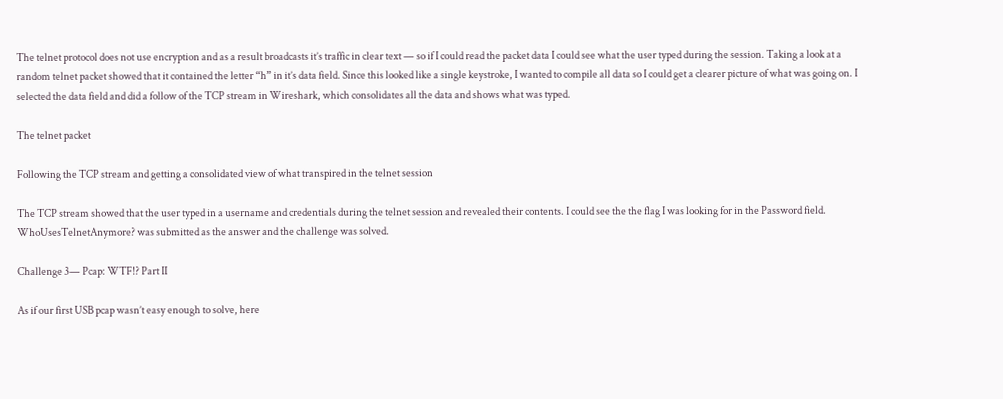The telnet protocol does not use encryption and as a result broadcasts it’s traffic in clear text — so if I could read the packet data I could see what the user typed during the session. Taking a look at a random telnet packet showed that it contained the letter “h” in it’s data field. Since this looked like a single keystroke, I wanted to compile all data so I could get a clearer picture of what was going on. I selected the data field and did a follow of the TCP stream in Wireshark, which consolidates all the data and shows what was typed.

The telnet packet

Following the TCP stream and getting a consolidated view of what transpired in the telnet session

The TCP stream showed that the user typed in a username and credentials during the telnet session and revealed their contents. I could see the the flag I was looking for in the Password field. WhoUsesTelnetAnymore? was submitted as the answer and the challenge was solved.

Challenge 3— Pcap: WTF!? Part II

As if our first USB pcap wasn’t easy enough to solve, here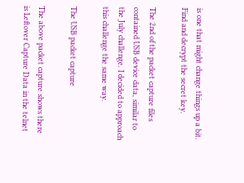is one that might change things up a bit. Find and decrypt the secret key.

The 2nd of the packet capture files contained USB device data, similar to the July challenge. I decided to approach this challenge the same way.

The USB packet capture

The above packet capture shows there is Leftover Capture Data in the telnet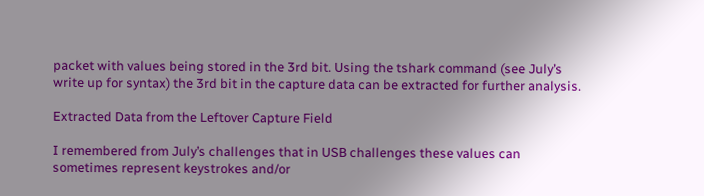packet with values being stored in the 3rd bit. Using the tshark command (see July’s write up for syntax) the 3rd bit in the capture data can be extracted for further analysis.

Extracted Data from the Leftover Capture Field

I remembered from July’s challenges that in USB challenges these values can sometimes represent keystrokes and/or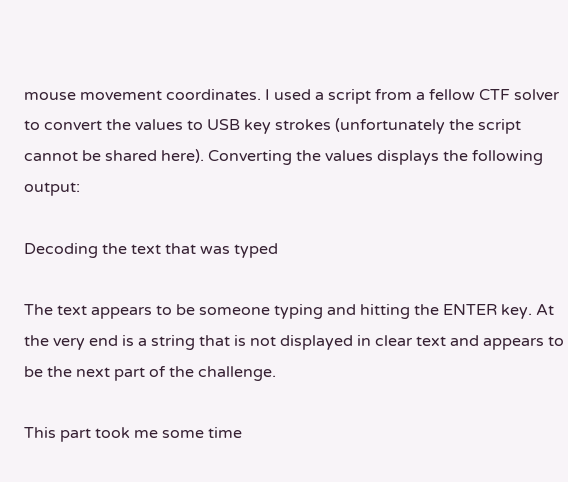mouse movement coordinates. I used a script from a fellow CTF solver to convert the values to USB key strokes (unfortunately the script cannot be shared here). Converting the values displays the following output:

Decoding the text that was typed

The text appears to be someone typing and hitting the ENTER key. At the very end is a string that is not displayed in clear text and appears to be the next part of the challenge.

This part took me some time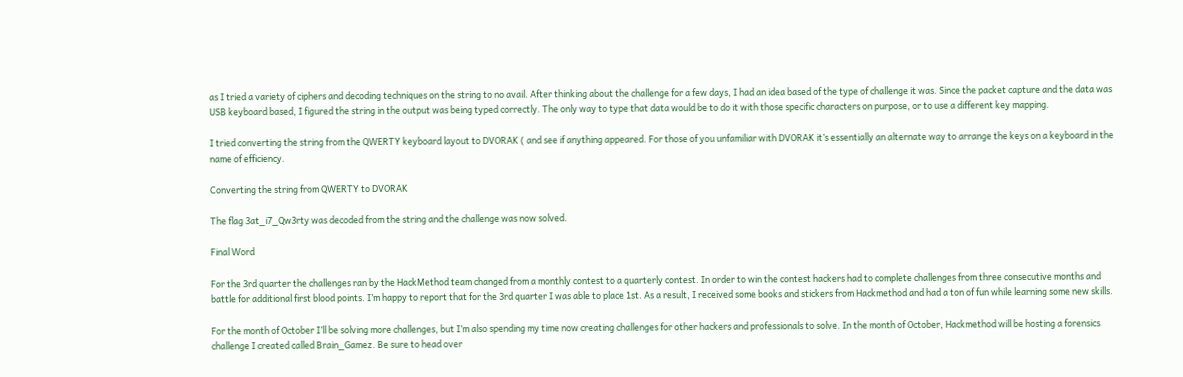as I tried a variety of ciphers and decoding techniques on the string to no avail. After thinking about the challenge for a few days, I had an idea based of the type of challenge it was. Since the packet capture and the data was USB keyboard based, I figured the string in the output was being typed correctly. The only way to type that data would be to do it with those specific characters on purpose, or to use a different key mapping.

I tried converting the string from the QWERTY keyboard layout to DVORAK ( and see if anything appeared. For those of you unfamiliar with DVORAK it’s essentially an alternate way to arrange the keys on a keyboard in the name of efficiency.

Converting the string from QWERTY to DVORAK

The flag 3at_i7_Qw3rty was decoded from the string and the challenge was now solved.

Final Word

For the 3rd quarter the challenges ran by the HackMethod team changed from a monthly contest to a quarterly contest. In order to win the contest hackers had to complete challenges from three consecutive months and battle for additional first blood points. I’m happy to report that for the 3rd quarter I was able to place 1st. As a result, I received some books and stickers from Hackmethod and had a ton of fun while learning some new skills.

For the month of October I’ll be solving more challenges, but I’m also spending my time now creating challenges for other hackers and professionals to solve. In the month of October, Hackmethod will be hosting a forensics challenge I created called Brain_Gamez. Be sure to head over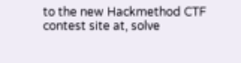to the new Hackmethod CTF contest site at, solve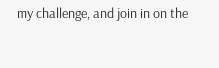my challenge, and join in on the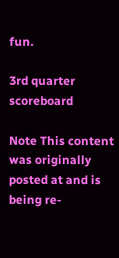fun.

3rd quarter scoreboard

Note This content was originally posted at and is being re-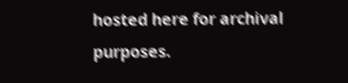hosted here for archival purposes.